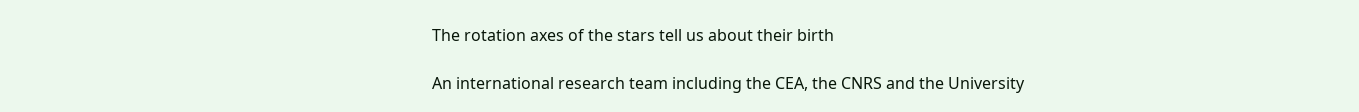The rotation axes of the stars tell us about their birth

An international research team including the CEA, the CNRS and the University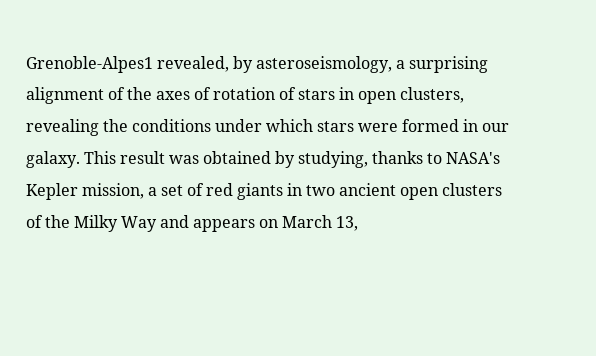Grenoble-Alpes1 revealed, by asteroseismology, a surprising alignment of the axes of rotation of stars in open clusters, revealing the conditions under which stars were formed in our galaxy. This result was obtained by studying, thanks to NASA's Kepler mission, a set of red giants in two ancient open clusters of the Milky Way and appears on March 13,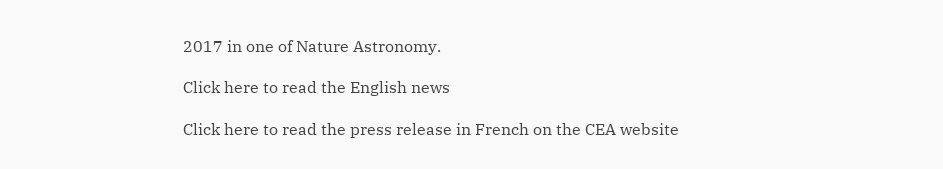2017 in one of Nature Astronomy.

Click here to read the English news

Click here to read the press release in French on the CEA website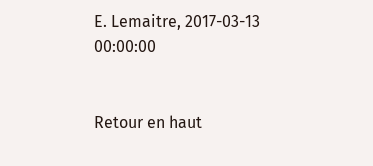E. Lemaitre, 2017-03-13 00:00:00


Retour en haut